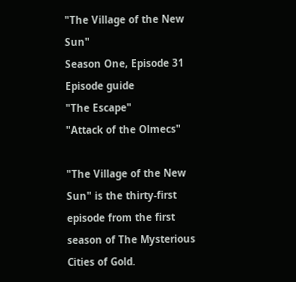"The Village of the New Sun"
Season One, Episode 31
Episode guide
"The Escape"
"Attack of the Olmecs"

"The Village of the New Sun" is the thirty-first episode from the first season of The Mysterious Cities of Gold.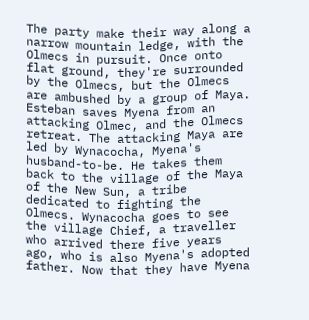The party make their way along a narrow mountain ledge, with the Olmecs in pursuit. Once onto flat ground, they're surrounded by the Olmecs, but the Olmecs are ambushed by a group of Maya. Esteban saves Myena from an attacking Olmec, and the Olmecs retreat. The attacking Maya are led by Wynacocha, Myena's husband-to-be. He takes them back to the village of the Maya of the New Sun, a tribe dedicated to fighting the Olmecs. Wynacocha goes to see the village Chief, a traveller who arrived there five years ago, who is also Myena's adopted father. Now that they have Myena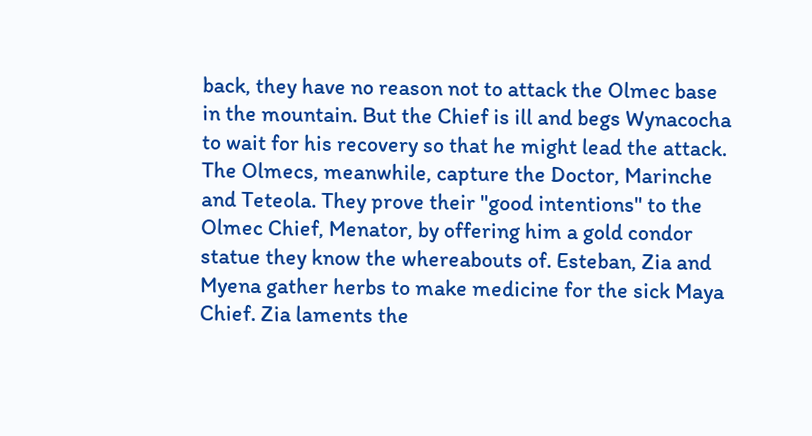back, they have no reason not to attack the Olmec base in the mountain. But the Chief is ill and begs Wynacocha to wait for his recovery so that he might lead the attack. The Olmecs, meanwhile, capture the Doctor, Marinche and Teteola. They prove their "good intentions" to the Olmec Chief, Menator, by offering him a gold condor statue they know the whereabouts of. Esteban, Zia and Myena gather herbs to make medicine for the sick Maya Chief. Zia laments the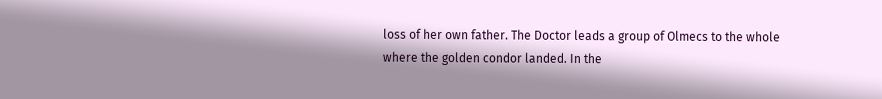loss of her own father. The Doctor leads a group of Olmecs to the whole where the golden condor landed. In the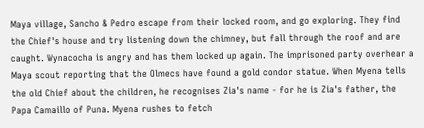Maya village, Sancho & Pedro escape from their locked room, and go exploring. They find the Chief's house and try listening down the chimney, but fall through the roof and are caught. Wynacocha is angry and has them locked up again. The imprisoned party overhear a Maya scout reporting that the Olmecs have found a gold condor statue. When Myena tells the old Chief about the children, he recognises Zia's name - for he is Zia's father, the Papa Camaillo of Puna. Myena rushes to fetch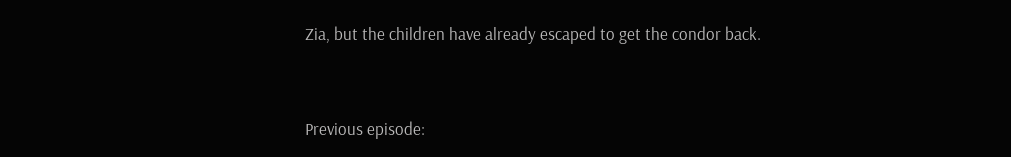Zia, but the children have already escaped to get the condor back.


Previous episode: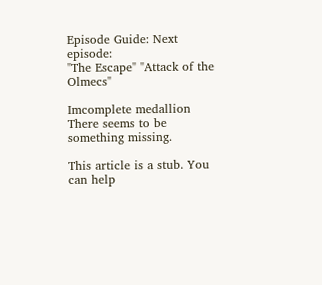Episode Guide: Next episode:
"The Escape" "Attack of the Olmecs"

Imcomplete medallion
There seems to be something missing.

This article is a stub. You can help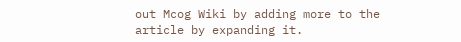out Mcog Wiki by adding more to the article by expanding it.